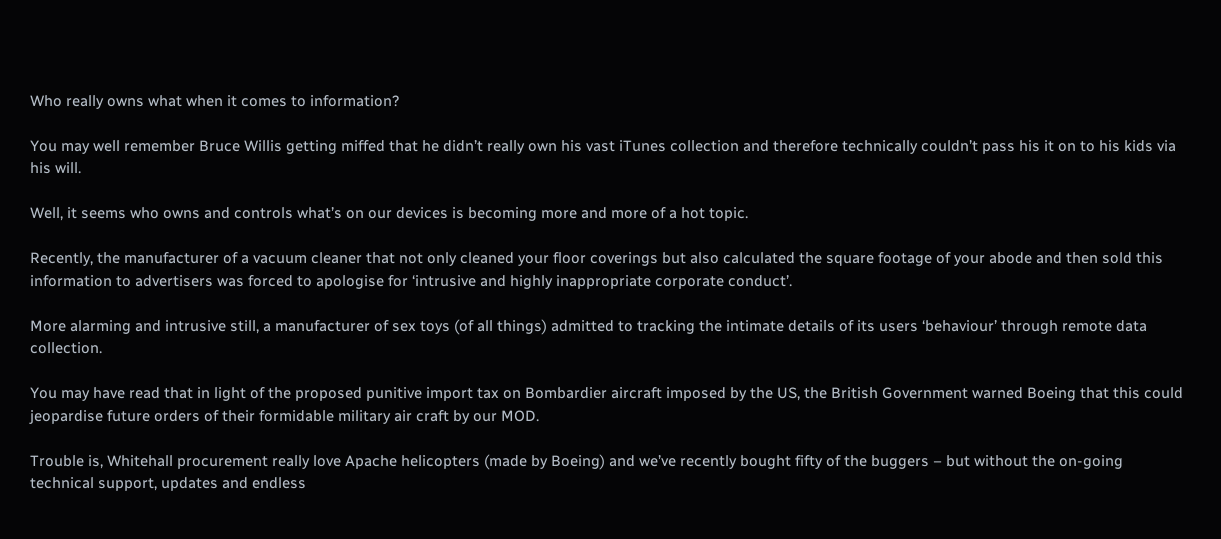Who really owns what when it comes to information?

You may well remember Bruce Willis getting miffed that he didn’t really own his vast iTunes collection and therefore technically couldn’t pass his it on to his kids via his will.

Well, it seems who owns and controls what’s on our devices is becoming more and more of a hot topic.

Recently, the manufacturer of a vacuum cleaner that not only cleaned your floor coverings but also calculated the square footage of your abode and then sold this information to advertisers was forced to apologise for ‘intrusive and highly inappropriate corporate conduct’.

More alarming and intrusive still, a manufacturer of sex toys (of all things) admitted to tracking the intimate details of its users ‘behaviour’ through remote data collection.

You may have read that in light of the proposed punitive import tax on Bombardier aircraft imposed by the US, the British Government warned Boeing that this could jeopardise future orders of their formidable military air craft by our MOD.

Trouble is, Whitehall procurement really love Apache helicopters (made by Boeing) and we’ve recently bought fifty of the buggers – but without the on-going technical support, updates and endless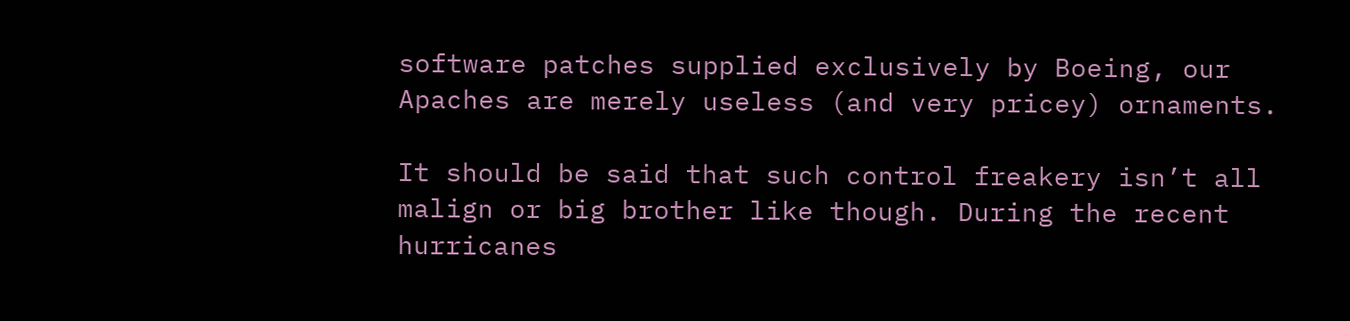software patches supplied exclusively by Boeing, our Apaches are merely useless (and very pricey) ornaments.

It should be said that such control freakery isn’t all malign or big brother like though. During the recent hurricanes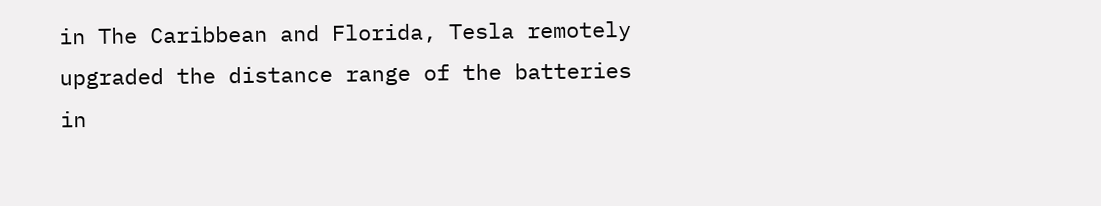in The Caribbean and Florida, Tesla remotely upgraded the distance range of the batteries in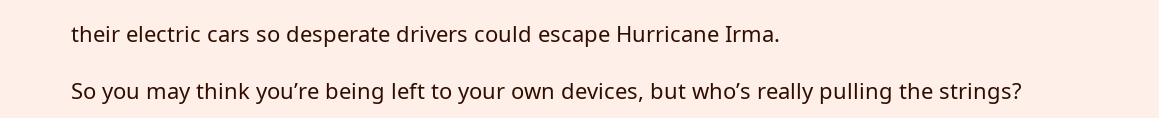their electric cars so desperate drivers could escape Hurricane Irma.

So you may think you’re being left to your own devices, but who’s really pulling the strings?